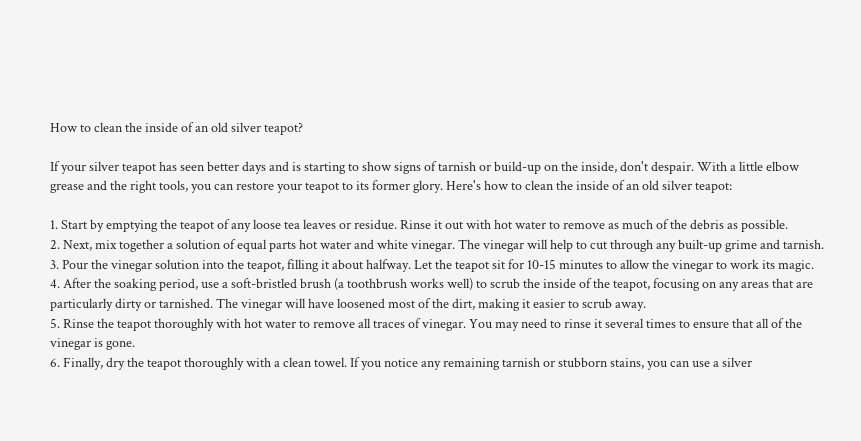How to clean the inside of an old silver teapot?

If your silver teapot has seen better days and is starting to show signs of tarnish or build-up on the inside, don't despair. With a little elbow grease and the right tools, you can restore your teapot to its former glory. Here's how to clean the inside of an old silver teapot:

1. Start by emptying the teapot of any loose tea leaves or residue. Rinse it out with hot water to remove as much of the debris as possible.
2. Next, mix together a solution of equal parts hot water and white vinegar. The vinegar will help to cut through any built-up grime and tarnish.
3. Pour the vinegar solution into the teapot, filling it about halfway. Let the teapot sit for 10-15 minutes to allow the vinegar to work its magic.
4. After the soaking period, use a soft-bristled brush (a toothbrush works well) to scrub the inside of the teapot, focusing on any areas that are particularly dirty or tarnished. The vinegar will have loosened most of the dirt, making it easier to scrub away.
5. Rinse the teapot thoroughly with hot water to remove all traces of vinegar. You may need to rinse it several times to ensure that all of the vinegar is gone.
6. Finally, dry the teapot thoroughly with a clean towel. If you notice any remaining tarnish or stubborn stains, you can use a silver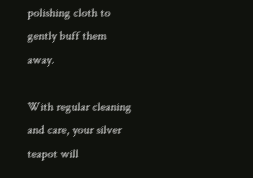polishing cloth to gently buff them away.

With regular cleaning and care, your silver teapot will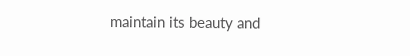maintain its beauty and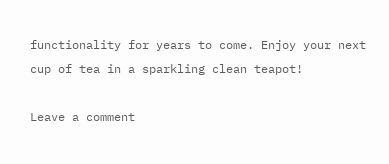functionality for years to come. Enjoy your next cup of tea in a sparkling clean teapot!

Leave a comment